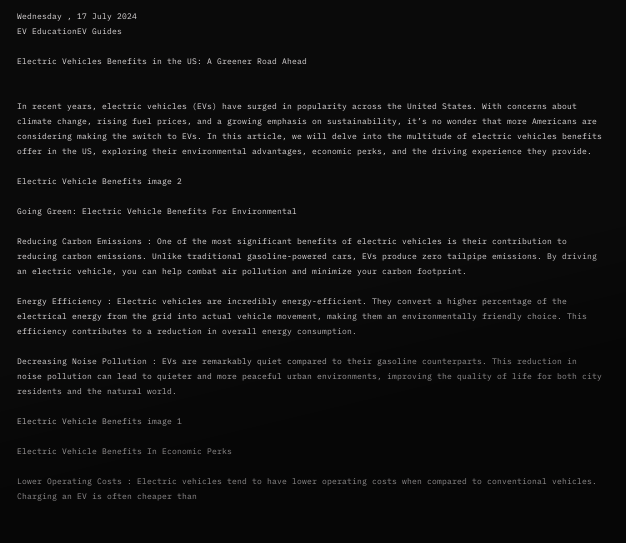Wednesday , 17 July 2024
EV EducationEV Guides

Electric Vehicles Benefits in the US: A Greener Road Ahead


In recent years, electric vehicles (EVs) have surged in popularity across the United States. With concerns about climate change, rising fuel prices, and a growing emphasis on sustainability, it’s no wonder that more Americans are considering making the switch to EVs. In this article, we will delve into the multitude of electric vehicles benefits offer in the US, exploring their environmental advantages, economic perks, and the driving experience they provide.

Electric Vehicle Benefits image 2

Going Green: Electric Vehicle Benefits For Environmental

Reducing Carbon Emissions : One of the most significant benefits of electric vehicles is their contribution to reducing carbon emissions. Unlike traditional gasoline-powered cars, EVs produce zero tailpipe emissions. By driving an electric vehicle, you can help combat air pollution and minimize your carbon footprint.

Energy Efficiency : Electric vehicles are incredibly energy-efficient. They convert a higher percentage of the electrical energy from the grid into actual vehicle movement, making them an environmentally friendly choice. This efficiency contributes to a reduction in overall energy consumption.

Decreasing Noise Pollution : EVs are remarkably quiet compared to their gasoline counterparts. This reduction in noise pollution can lead to quieter and more peaceful urban environments, improving the quality of life for both city residents and the natural world.

Electric Vehicle Benefits image 1

Electric Vehicle Benefits In Economic Perks

Lower Operating Costs : Electric vehicles tend to have lower operating costs when compared to conventional vehicles. Charging an EV is often cheaper than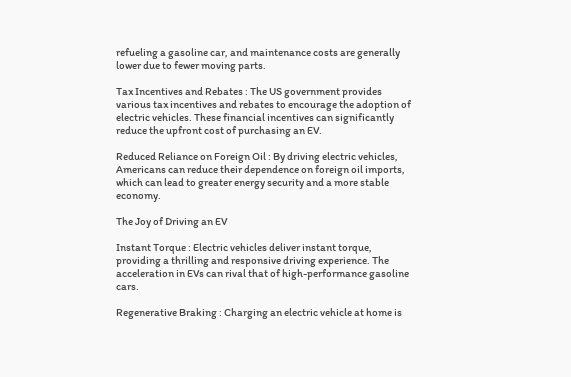refueling a gasoline car, and maintenance costs are generally lower due to fewer moving parts.

Tax Incentives and Rebates : The US government provides various tax incentives and rebates to encourage the adoption of electric vehicles. These financial incentives can significantly reduce the upfront cost of purchasing an EV.

Reduced Reliance on Foreign Oil : By driving electric vehicles, Americans can reduce their dependence on foreign oil imports, which can lead to greater energy security and a more stable economy.

The Joy of Driving an EV

Instant Torque : Electric vehicles deliver instant torque, providing a thrilling and responsive driving experience. The acceleration in EVs can rival that of high-performance gasoline cars.

Regenerative Braking : Charging an electric vehicle at home is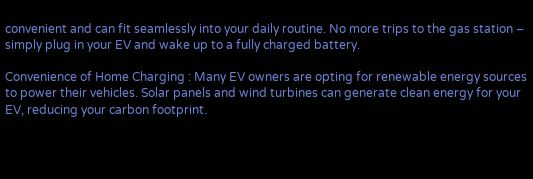convenient and can fit seamlessly into your daily routine. No more trips to the gas station – simply plug in your EV and wake up to a fully charged battery.

Convenience of Home Charging : Many EV owners are opting for renewable energy sources to power their vehicles. Solar panels and wind turbines can generate clean energy for your EV, reducing your carbon footprint.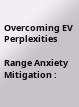Overcoming EV Perplexities

Range Anxiety Mitigation :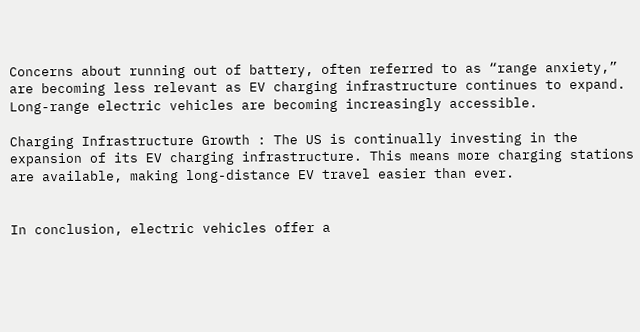Concerns about running out of battery, often referred to as “range anxiety,” are becoming less relevant as EV charging infrastructure continues to expand. Long-range electric vehicles are becoming increasingly accessible.

Charging Infrastructure Growth : The US is continually investing in the expansion of its EV charging infrastructure. This means more charging stations are available, making long-distance EV travel easier than ever.


In conclusion, electric vehicles offer a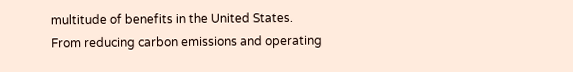multitude of benefits in the United States. From reducing carbon emissions and operating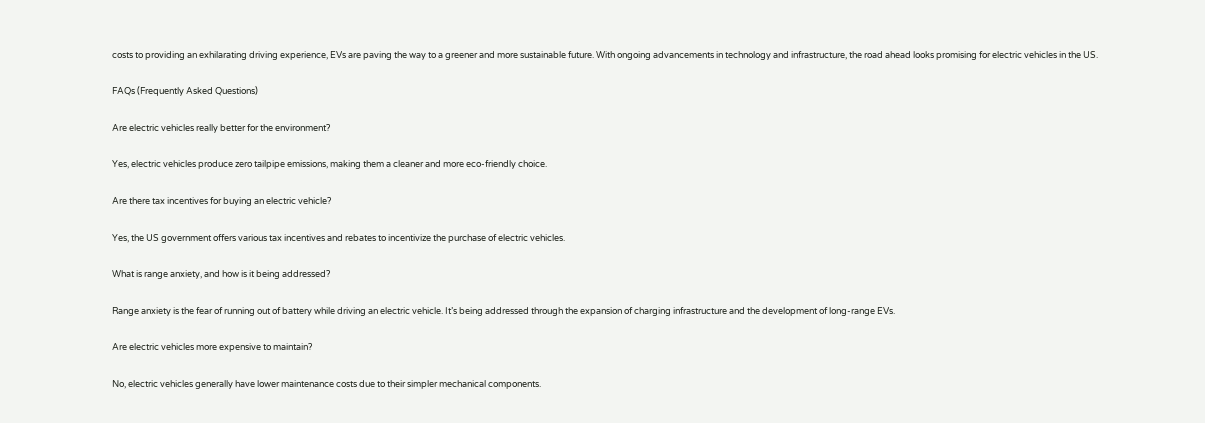costs to providing an exhilarating driving experience, EVs are paving the way to a greener and more sustainable future. With ongoing advancements in technology and infrastructure, the road ahead looks promising for electric vehicles in the US.

FAQs (Frequently Asked Questions)

Are electric vehicles really better for the environment?

Yes, electric vehicles produce zero tailpipe emissions, making them a cleaner and more eco-friendly choice.

Are there tax incentives for buying an electric vehicle?

Yes, the US government offers various tax incentives and rebates to incentivize the purchase of electric vehicles.

What is range anxiety, and how is it being addressed?

Range anxiety is the fear of running out of battery while driving an electric vehicle. It’s being addressed through the expansion of charging infrastructure and the development of long-range EVs.

Are electric vehicles more expensive to maintain?

No, electric vehicles generally have lower maintenance costs due to their simpler mechanical components.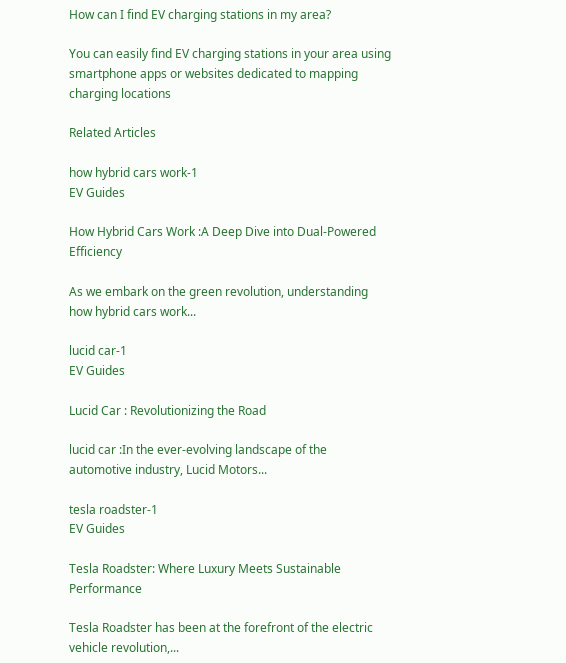How can I find EV charging stations in my area?

You can easily find EV charging stations in your area using smartphone apps or websites dedicated to mapping charging locations

Related Articles

how hybrid cars work-1
EV Guides

How Hybrid Cars Work :A Deep Dive into Dual-Powered Efficiency

As we embark on the green revolution, understanding how hybrid cars work...

lucid car-1
EV Guides

Lucid Car : Revolutionizing the Road

lucid car :In the ever-evolving landscape of the automotive industry, Lucid Motors...

tesla roadster-1
EV Guides

Tesla Roadster: Where Luxury Meets Sustainable Performance

Tesla Roadster has been at the forefront of the electric vehicle revolution,...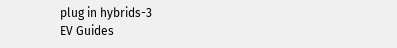plug in hybrids-3
EV Guides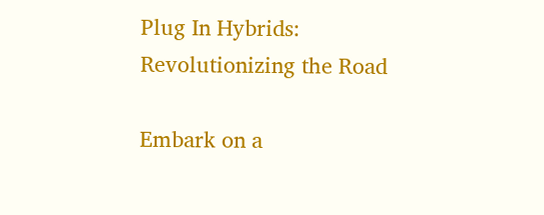Plug In Hybrids: Revolutionizing the Road

Embark on a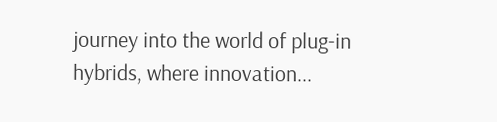journey into the world of plug-in hybrids, where innovation...